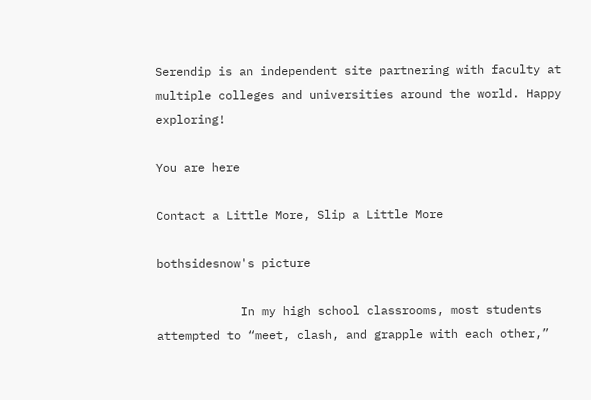Serendip is an independent site partnering with faculty at multiple colleges and universities around the world. Happy exploring!

You are here

Contact a Little More, Slip a Little More

bothsidesnow's picture

            In my high school classrooms, most students attempted to “meet, clash, and grapple with each other,”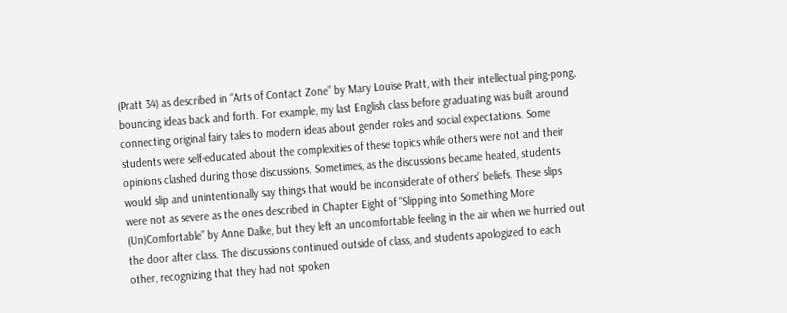(Pratt 34) as described in “Arts of Contact Zone” by Mary Louise Pratt, with their intellectual ping-pong, bouncing ideas back and forth. For example, my last English class before graduating was built around connecting original fairy tales to modern ideas about gender roles and social expectations. Some students were self-educated about the complexities of these topics while others were not and their opinions clashed during those discussions. Sometimes, as the discussions became heated, students would slip and unintentionally say things that would be inconsiderate of others’ beliefs. These slips were not as severe as the ones described in Chapter Eight of "Slipping into Something More (Un)Comfortable” by Anne Dalke, but they left an uncomfortable feeling in the air when we hurried out the door after class. The discussions continued outside of class, and students apologized to each other, recognizing that they had not spoken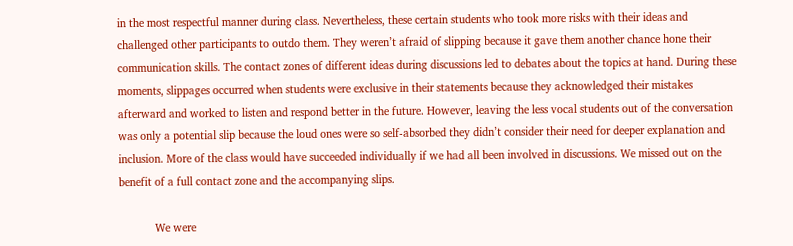in the most respectful manner during class. Nevertheless, these certain students who took more risks with their ideas and challenged other participants to outdo them. They weren’t afraid of slipping because it gave them another chance hone their communication skills. The contact zones of different ideas during discussions led to debates about the topics at hand. During these moments, slippages occurred when students were exclusive in their statements because they acknowledged their mistakes afterward and worked to listen and respond better in the future. However, leaving the less vocal students out of the conversation was only a potential slip because the loud ones were so self-absorbed they didn’t consider their need for deeper explanation and inclusion. More of the class would have succeeded individually if we had all been involved in discussions. We missed out on the benefit of a full contact zone and the accompanying slips.

            We were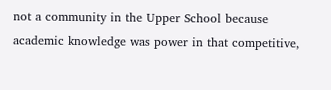not a community in the Upper School because academic knowledge was power in that competitive,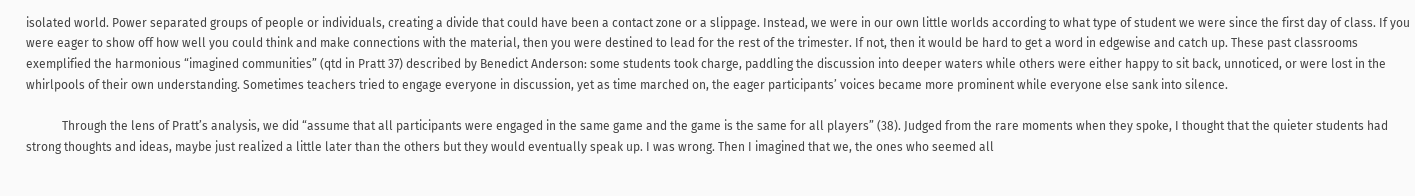isolated world. Power separated groups of people or individuals, creating a divide that could have been a contact zone or a slippage. Instead, we were in our own little worlds according to what type of student we were since the first day of class. If you were eager to show off how well you could think and make connections with the material, then you were destined to lead for the rest of the trimester. If not, then it would be hard to get a word in edgewise and catch up. These past classrooms exemplified the harmonious “imagined communities” (qtd in Pratt 37) described by Benedict Anderson: some students took charge, paddling the discussion into deeper waters while others were either happy to sit back, unnoticed, or were lost in the whirlpools of their own understanding. Sometimes teachers tried to engage everyone in discussion, yet as time marched on, the eager participants’ voices became more prominent while everyone else sank into silence.

            Through the lens of Pratt’s analysis, we did “assume that all participants were engaged in the same game and the game is the same for all players” (38). Judged from the rare moments when they spoke, I thought that the quieter students had strong thoughts and ideas, maybe just realized a little later than the others but they would eventually speak up. I was wrong. Then I imagined that we, the ones who seemed all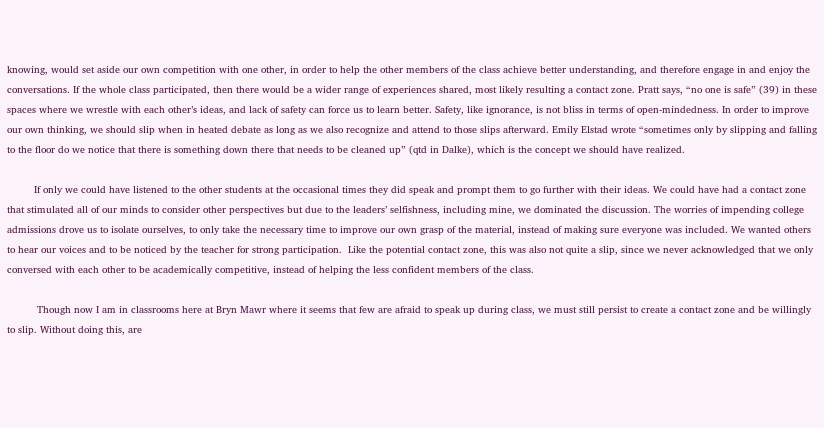knowing, would set aside our own competition with one other, in order to help the other members of the class achieve better understanding, and therefore engage in and enjoy the conversations. If the whole class participated, then there would be a wider range of experiences shared, most likely resulting a contact zone. Pratt says, “no one is safe” (39) in these spaces where we wrestle with each other’s ideas, and lack of safety can force us to learn better. Safety, like ignorance, is not bliss in terms of open-mindedness. In order to improve our own thinking, we should slip when in heated debate as long as we also recognize and attend to those slips afterward. Emily Elstad wrote “sometimes only by slipping and falling to the floor do we notice that there is something down there that needs to be cleaned up” (qtd in Dalke), which is the concept we should have realized.

         If only we could have listened to the other students at the occasional times they did speak and prompt them to go further with their ideas. We could have had a contact zone that stimulated all of our minds to consider other perspectives but due to the leaders’ selfishness, including mine, we dominated the discussion. The worries of impending college admissions drove us to isolate ourselves, to only take the necessary time to improve our own grasp of the material, instead of making sure everyone was included. We wanted others to hear our voices and to be noticed by the teacher for strong participation.  Like the potential contact zone, this was also not quite a slip, since we never acknowledged that we only conversed with each other to be academically competitive, instead of helping the less confident members of the class.

          Though now I am in classrooms here at Bryn Mawr where it seems that few are afraid to speak up during class, we must still persist to create a contact zone and be willingly to slip. Without doing this, are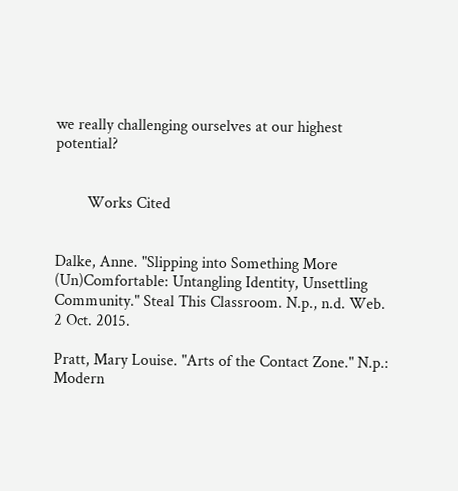we really challenging ourselves at our highest potential?


        Works Cited


Dalke, Anne. "Slipping into Something More (Un)Comfortable: Untangling Identity, Unsettling Community." Steal This Classroom. N.p., n.d. Web. 2 Oct. 2015.

Pratt, Mary Louise. "Arts of the Contact Zone." N.p.: Modern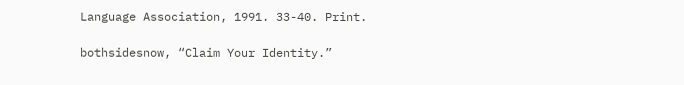Language Association, 1991. 33-40. Print.

bothsidesnow, “Claim Your Identity.”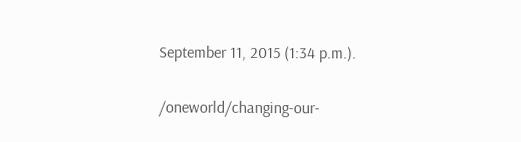September 11, 2015 (1:34 p.m.).

/oneworld/changing-our-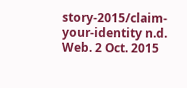story-2015/claim-your-identity n.d. Web. 2 Oct. 2015